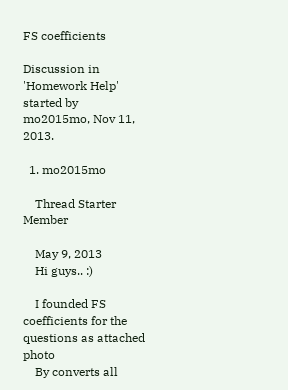FS coefficients

Discussion in 'Homework Help' started by mo2015mo, Nov 11, 2013.

  1. mo2015mo

    Thread Starter Member

    May 9, 2013
    Hi guys.. :)

    I founded FS coefficients for the questions as attached photo
    By converts all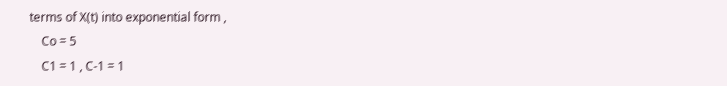terms of X(t) into exponential form ,
    Co = 5
    C1 = 1 , C-1 = 1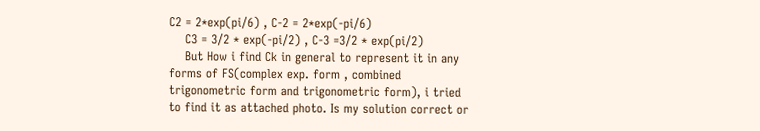C2 = 2*exp(pi/6) , C-2 = 2*exp(-pi/6)
    C3 = 3/2 * exp(-pi/2) , C-3 =3/2 * exp(pi/2)
    But How i find Ck in general to represent it in any forms of FS(complex exp. form , combined trigonometric form and trigonometric form), i tried to find it as attached photo. Is my solution correct or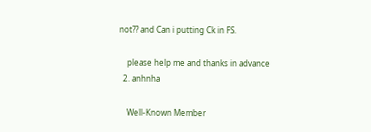not?? and Can i putting Ck in FS.

    please help me and thanks in advance
  2. anhnha

    Well-Known Member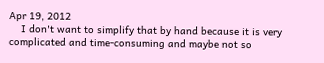Apr 19, 2012
    I don't want to simplify that by hand because it is very complicated and time-consuming and maybe not so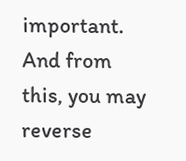important. And from this, you may reverse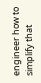engineer how to simplify that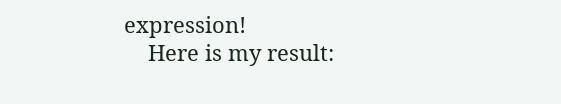expression!
    Here is my result: